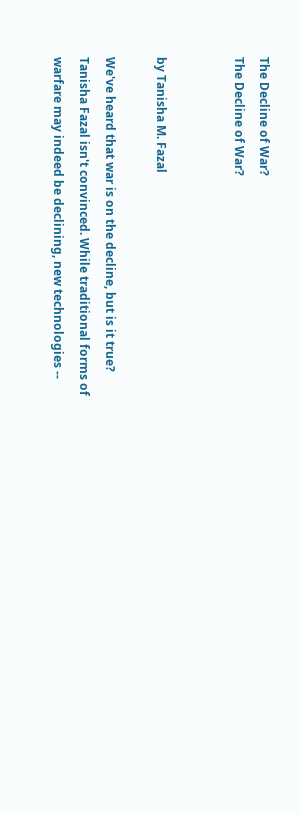The Decline of War?
The Decline of War?


by Tanisha M. Fazal

We've heard that war is on the decline, but is it true? Tanisha Fazal isn't convinced. While traditional forms of warfare may indeed be declining, new technologies --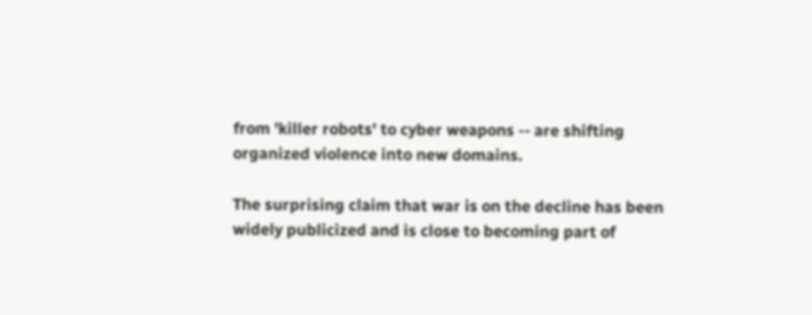from 'killer robots' to cyber weapons -- are shifting organized violence into new domains.

The surprising claim that war is on the decline has been widely publicized and is close to becoming part of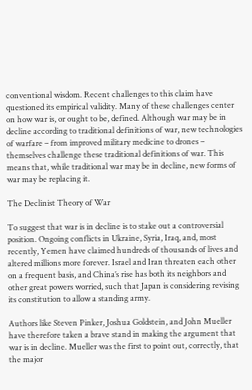conventional wisdom. Recent challenges to this claim have questioned its empirical validity. Many of these challenges center on how war is, or ought to be, defined. Although war may be in decline according to traditional definitions of war, new technologies of warfare – from improved military medicine to drones – themselves challenge these traditional definitions of war. This means that, while traditional war may be in decline, new forms of war may be replacing it.

The Declinist Theory of War

To suggest that war is in decline is to stake out a controversial position. Ongoing conflicts in Ukraine, Syria, Iraq, and, most recently, Yemen have claimed hundreds of thousands of lives and altered millions more forever. Israel and Iran threaten each other on a frequent basis, and China’s rise has both its neighbors and other great powers worried, such that Japan is considering revising its constitution to allow a standing army.

Authors like Steven Pinker, Joshua Goldstein, and John Mueller have therefore taken a brave stand in making the argument that war is in decline. Mueller was the first to point out, correctly, that the major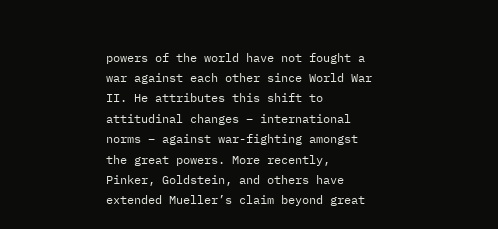powers of the world have not fought a war against each other since World War II. He attributes this shift to attitudinal changes – international norms – against war-fighting amongst the great powers. More recently, Pinker, Goldstein, and others have extended Mueller’s claim beyond great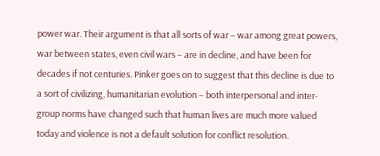power war. Their argument is that all sorts of war – war among great powers, war between states, even civil wars – are in decline, and have been for decades if not centuries. Pinker goes on to suggest that this decline is due to a sort of civilizing, humanitarian evolution – both interpersonal and inter-group norms have changed such that human lives are much more valued today and violence is not a default solution for conflict resolution.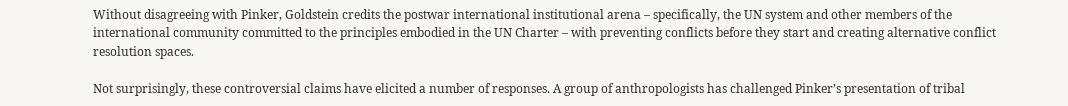Without disagreeing with Pinker, Goldstein credits the postwar international institutional arena – specifically, the UN system and other members of the international community committed to the principles embodied in the UN Charter – with preventing conflicts before they start and creating alternative conflict resolution spaces.

Not surprisingly, these controversial claims have elicited a number of responses. A group of anthropologists has challenged Pinker’s presentation of tribal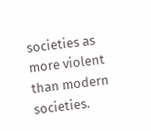societies as more violent than modern societies.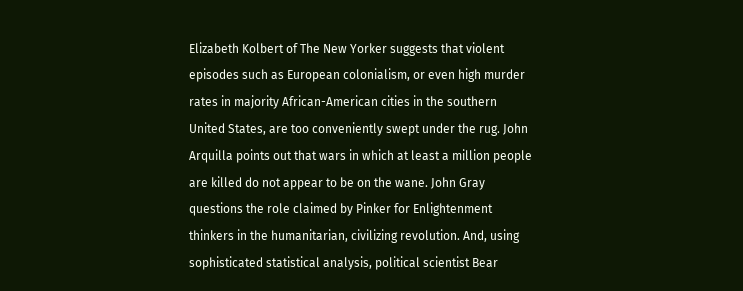Elizabeth Kolbert of The New Yorker suggests that violent episodes such as European colonialism, or even high murder rates in majority African-American cities in the southern United States, are too conveniently swept under the rug. John Arquilla points out that wars in which at least a million people are killed do not appear to be on the wane. John Gray questions the role claimed by Pinker for Enlightenment thinkers in the humanitarian, civilizing revolution. And, using sophisticated statistical analysis, political scientist Bear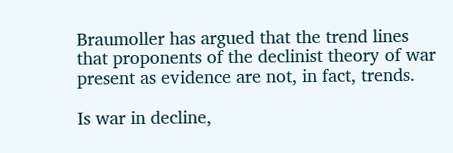Braumoller has argued that the trend lines that proponents of the declinist theory of war present as evidence are not, in fact, trends.

Is war in decline,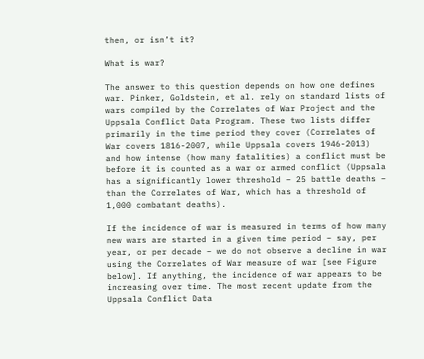then, or isn’t it?

What is war?

The answer to this question depends on how one defines war. Pinker, Goldstein, et al. rely on standard lists of wars compiled by the Correlates of War Project and the Uppsala Conflict Data Program. These two lists differ primarily in the time period they cover (Correlates of War covers 1816-2007, while Uppsala covers 1946-2013) and how intense (how many fatalities) a conflict must be before it is counted as a war or armed conflict (Uppsala has a significantly lower threshold – 25 battle deaths – than the Correlates of War, which has a threshold of 1,000 combatant deaths).

If the incidence of war is measured in terms of how many new wars are started in a given time period – say, per year, or per decade – we do not observe a decline in war using the Correlates of War measure of war [see Figure below]. If anything, the incidence of war appears to be increasing over time. The most recent update from the Uppsala Conflict Data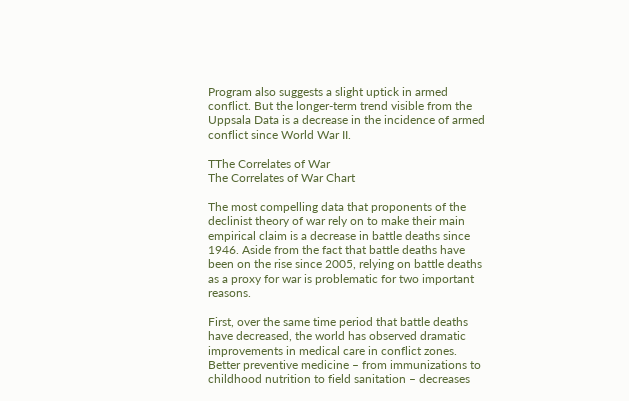Program also suggests a slight uptick in armed conflict. But the longer-term trend visible from the Uppsala Data is a decrease in the incidence of armed conflict since World War II.

TThe Correlates of War
The Correlates of War Chart

The most compelling data that proponents of the declinist theory of war rely on to make their main empirical claim is a decrease in battle deaths since 1946. Aside from the fact that battle deaths have been on the rise since 2005, relying on battle deaths as a proxy for war is problematic for two important reasons.

First, over the same time period that battle deaths have decreased, the world has observed dramatic improvements in medical care in conflict zones. Better preventive medicine – from immunizations to childhood nutrition to field sanitation – decreases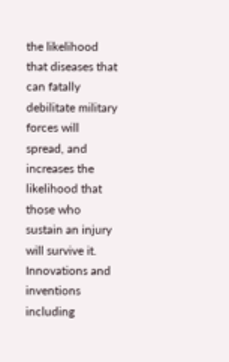the likelihood that diseases that can fatally debilitate military forces will spread, and increases the likelihood that those who sustain an injury will survive it. Innovations and inventions including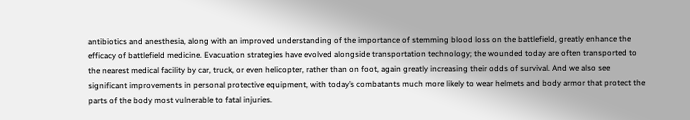antibiotics and anesthesia, along with an improved understanding of the importance of stemming blood loss on the battlefield, greatly enhance the efficacy of battlefield medicine. Evacuation strategies have evolved alongside transportation technology; the wounded today are often transported to the nearest medical facility by car, truck, or even helicopter, rather than on foot, again greatly increasing their odds of survival. And we also see significant improvements in personal protective equipment, with today’s combatants much more likely to wear helmets and body armor that protect the parts of the body most vulnerable to fatal injuries.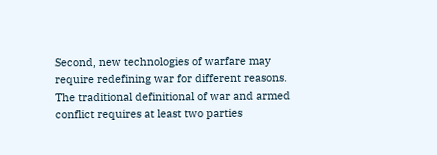Second, new technologies of warfare may require redefining war for different reasons. The traditional definitional of war and armed conflict requires at least two parties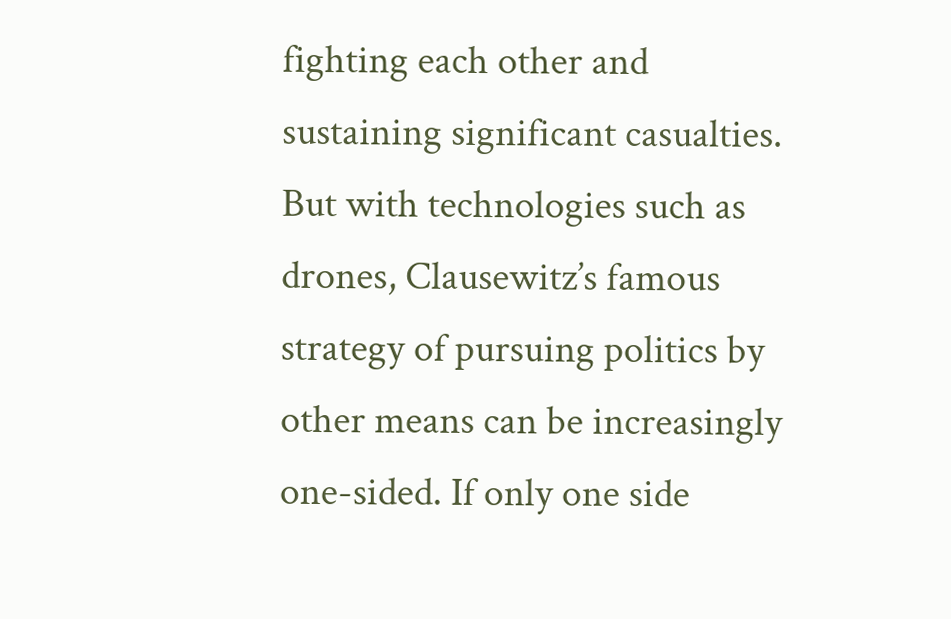fighting each other and sustaining significant casualties. But with technologies such as drones, Clausewitz’s famous strategy of pursuing politics by other means can be increasingly one-sided. If only one side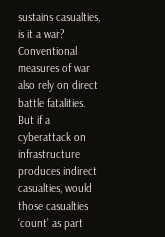sustains casualties, is it a war? Conventional measures of war also rely on direct battle fatalities. But if a cyberattack on infrastructure produces indirect casualties, would those casualties ‘count’ as part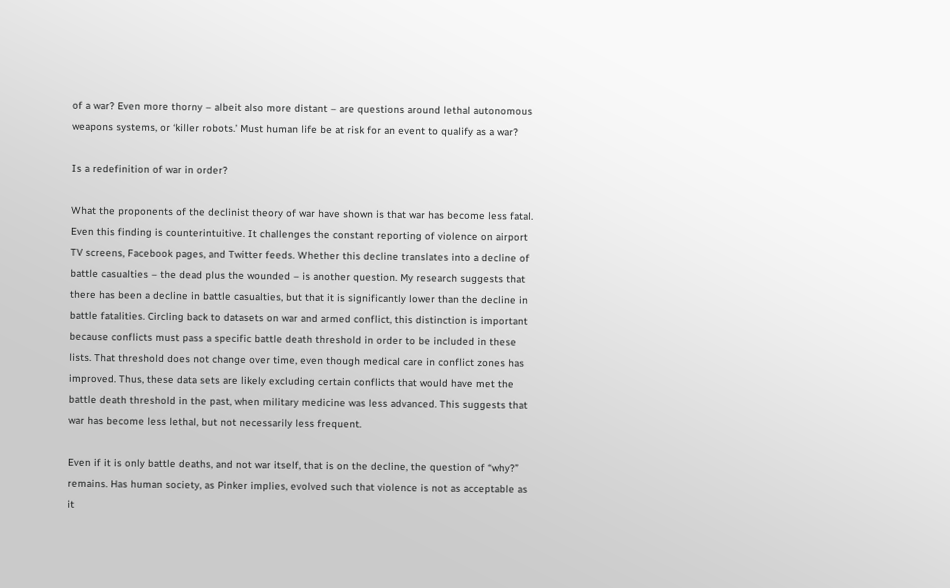of a war? Even more thorny – albeit also more distant – are questions around lethal autonomous weapons systems, or ‘killer robots.’ Must human life be at risk for an event to qualify as a war?

Is a redefinition of war in order?

What the proponents of the declinist theory of war have shown is that war has become less fatal. Even this finding is counterintuitive. It challenges the constant reporting of violence on airport TV screens, Facebook pages, and Twitter feeds. Whether this decline translates into a decline of battle casualties – the dead plus the wounded – is another question. My research suggests that there has been a decline in battle casualties, but that it is significantly lower than the decline in battle fatalities. Circling back to datasets on war and armed conflict, this distinction is important because conflicts must pass a specific battle death threshold in order to be included in these lists. That threshold does not change over time, even though medical care in conflict zones has improved. Thus, these data sets are likely excluding certain conflicts that would have met the battle death threshold in the past, when military medicine was less advanced. This suggests that war has become less lethal, but not necessarily less frequent.

Even if it is only battle deaths, and not war itself, that is on the decline, the question of “why?” remains. Has human society, as Pinker implies, evolved such that violence is not as acceptable as it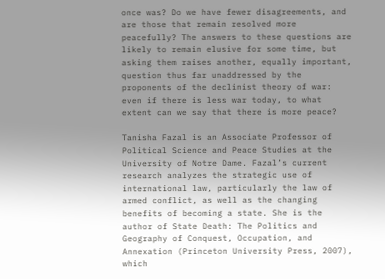once was? Do we have fewer disagreements, and are those that remain resolved more peacefully? The answers to these questions are likely to remain elusive for some time, but asking them raises another, equally important, question thus far unaddressed by the proponents of the declinist theory of war: even if there is less war today, to what extent can we say that there is more peace?

Tanisha Fazal is an Associate Professor of Political Science and Peace Studies at the University of Notre Dame. Fazal’s current research analyzes the strategic use of international law, particularly the law of armed conflict, as well as the changing benefits of becoming a state. She is the author of State Death: The Politics and Geography of Conquest, Occupation, and Annexation (Princeton University Press, 2007), which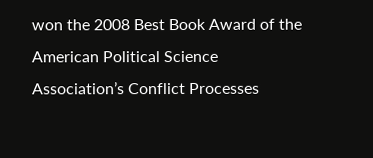won the 2008 Best Book Award of the American Political Science Association’s Conflict Processes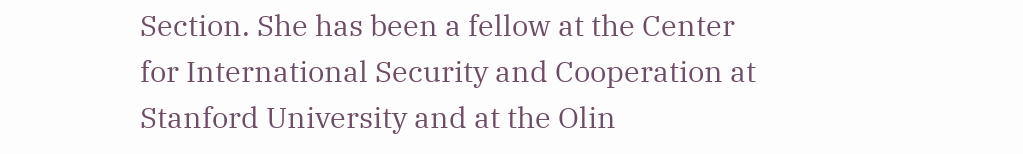Section. She has been a fellow at the Center for International Security and Cooperation at Stanford University and at the Olin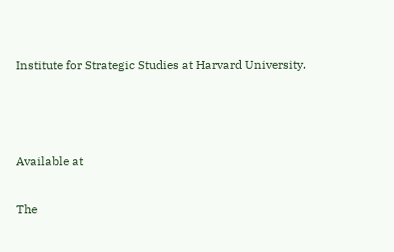Institute for Strategic Studies at Harvard University.



Available at

The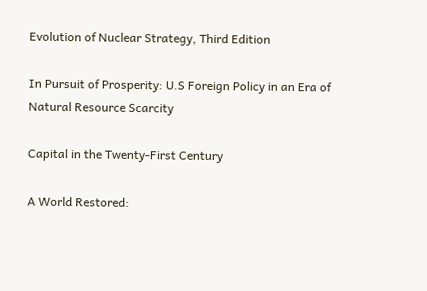Evolution of Nuclear Strategy, Third Edition

In Pursuit of Prosperity: U.S Foreign Policy in an Era of Natural Resource Scarcity

Capital in the Twenty-First Century

A World Restored: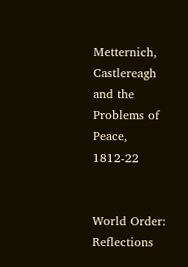Metternich, Castlereagh and the Problems of Peace, 1812-22


World Order: Reflections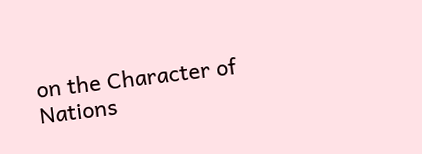on the Character of Nations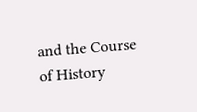and the Course of History